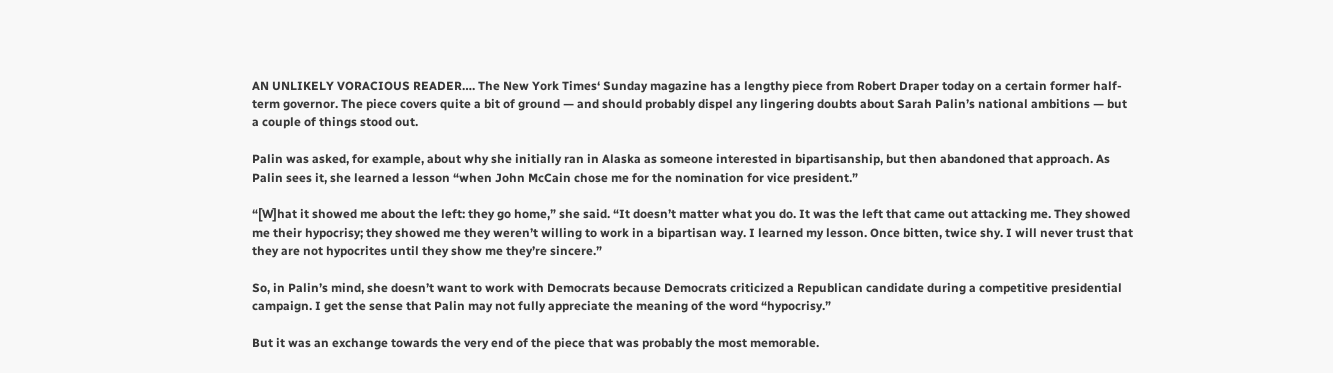AN UNLIKELY VORACIOUS READER…. The New York Times‘ Sunday magazine has a lengthy piece from Robert Draper today on a certain former half-term governor. The piece covers quite a bit of ground — and should probably dispel any lingering doubts about Sarah Palin’s national ambitions — but a couple of things stood out.

Palin was asked, for example, about why she initially ran in Alaska as someone interested in bipartisanship, but then abandoned that approach. As Palin sees it, she learned a lesson “when John McCain chose me for the nomination for vice president.”

“[W]hat it showed me about the left: they go home,” she said. “It doesn’t matter what you do. It was the left that came out attacking me. They showed me their hypocrisy; they showed me they weren’t willing to work in a bipartisan way. I learned my lesson. Once bitten, twice shy. I will never trust that they are not hypocrites until they show me they’re sincere.”

So, in Palin’s mind, she doesn’t want to work with Democrats because Democrats criticized a Republican candidate during a competitive presidential campaign. I get the sense that Palin may not fully appreciate the meaning of the word “hypocrisy.”

But it was an exchange towards the very end of the piece that was probably the most memorable.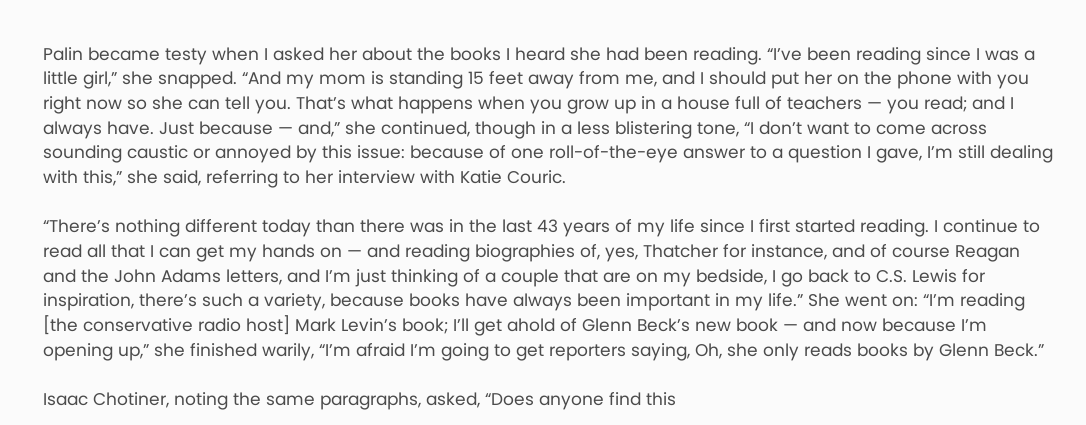Palin became testy when I asked her about the books I heard she had been reading. “I’ve been reading since I was a little girl,” she snapped. “And my mom is standing 15 feet away from me, and I should put her on the phone with you right now so she can tell you. That’s what happens when you grow up in a house full of teachers — you read; and I always have. Just because — and,” she continued, though in a less blistering tone, “I don’t want to come across sounding caustic or annoyed by this issue: because of one roll-of-the-eye answer to a question I gave, I’m still dealing with this,” she said, referring to her interview with Katie Couric.

“There’s nothing different today than there was in the last 43 years of my life since I first started reading. I continue to read all that I can get my hands on — and reading biographies of, yes, Thatcher for instance, and of course Reagan and the John Adams letters, and I’m just thinking of a couple that are on my bedside, I go back to C.S. Lewis for inspiration, there’s such a variety, because books have always been important in my life.” She went on: “I’m reading [the conservative radio host] Mark Levin’s book; I’ll get ahold of Glenn Beck’s new book — and now because I’m opening up,” she finished warily, “I’m afraid I’m going to get reporters saying, Oh, she only reads books by Glenn Beck.”

Isaac Chotiner, noting the same paragraphs, asked, “Does anyone find this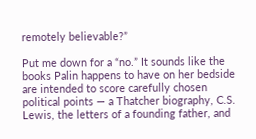remotely believable?”

Put me down for a “no.” It sounds like the books Palin happens to have on her bedside are intended to score carefully chosen political points — a Thatcher biography, C.S. Lewis, the letters of a founding father, and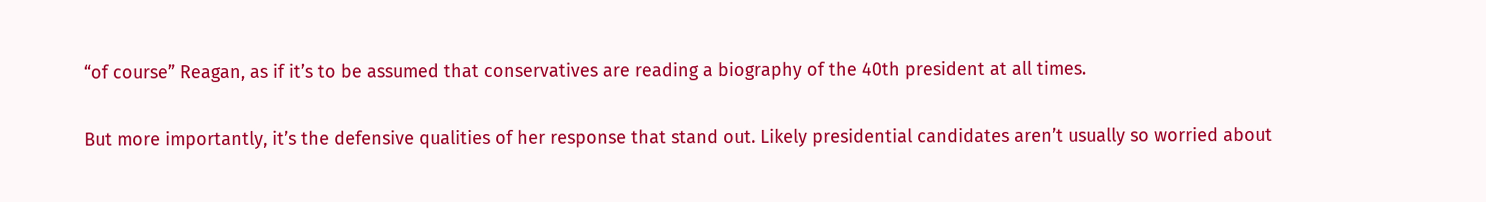“of course” Reagan, as if it’s to be assumed that conservatives are reading a biography of the 40th president at all times.

But more importantly, it’s the defensive qualities of her response that stand out. Likely presidential candidates aren’t usually so worried about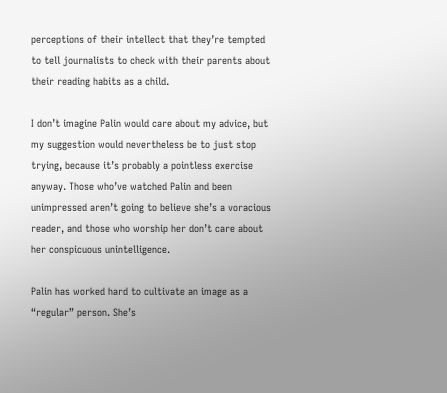perceptions of their intellect that they’re tempted to tell journalists to check with their parents about their reading habits as a child.

I don’t imagine Palin would care about my advice, but my suggestion would nevertheless be to just stop trying, because it’s probably a pointless exercise anyway. Those who’ve watched Palin and been unimpressed aren’t going to believe she’s a voracious reader, and those who worship her don’t care about her conspicuous unintelligence.

Palin has worked hard to cultivate an image as a “regular” person. She’s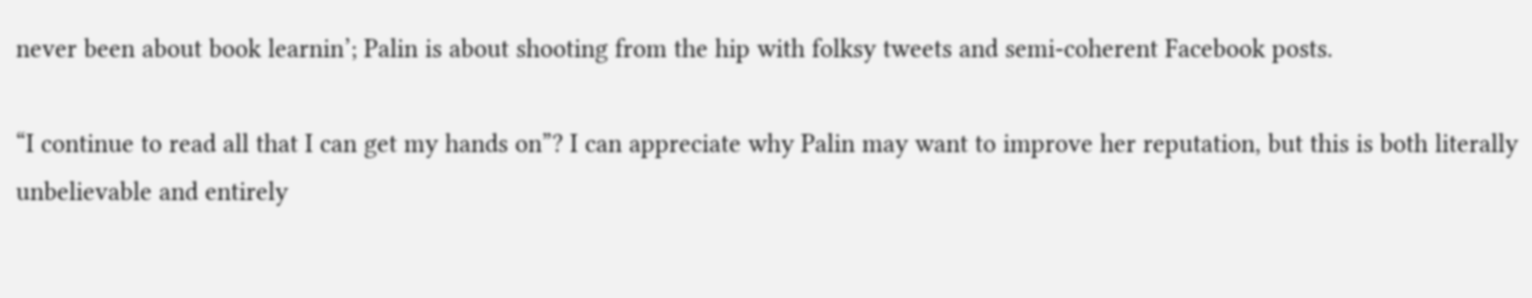never been about book learnin’; Palin is about shooting from the hip with folksy tweets and semi-coherent Facebook posts.

“I continue to read all that I can get my hands on”? I can appreciate why Palin may want to improve her reputation, but this is both literally unbelievable and entirely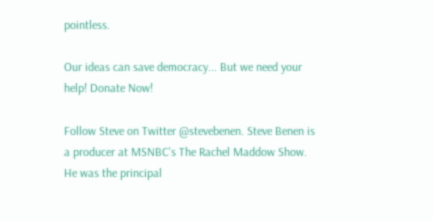pointless.

Our ideas can save democracy... But we need your help! Donate Now!

Follow Steve on Twitter @stevebenen. Steve Benen is a producer at MSNBC's The Rachel Maddow Show. He was the principal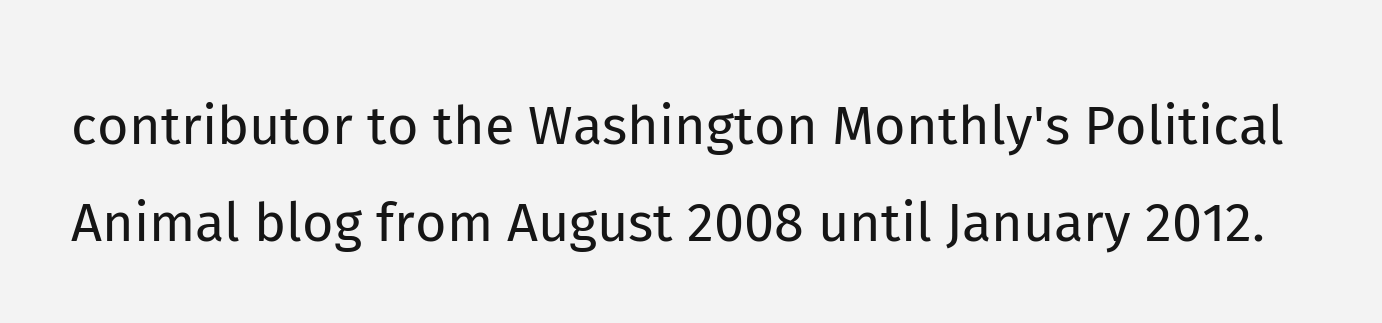contributor to the Washington Monthly's Political Animal blog from August 2008 until January 2012.